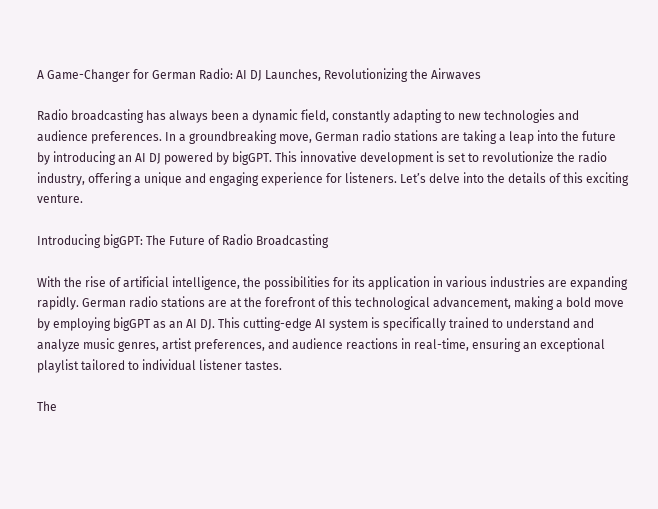A Game-Changer for German Radio: AI DJ Launches, Revolutionizing the Airwaves

Radio broadcasting has always been a dynamic field, constantly adapting to new technologies and audience preferences. In a groundbreaking move, German radio stations are taking a leap into the future by introducing an AI DJ powered by bigGPT. This innovative development is set to revolutionize the radio industry, offering a unique and engaging experience for listeners. Let’s delve into the details of this exciting venture.

Introducing bigGPT: The Future of Radio Broadcasting

With the rise of artificial intelligence, the possibilities for its application in various industries are expanding rapidly. German radio stations are at the forefront of this technological advancement, making a bold move by employing bigGPT as an AI DJ. This cutting-edge AI system is specifically trained to understand and analyze music genres, artist preferences, and audience reactions in real-time, ensuring an exceptional playlist tailored to individual listener tastes.

The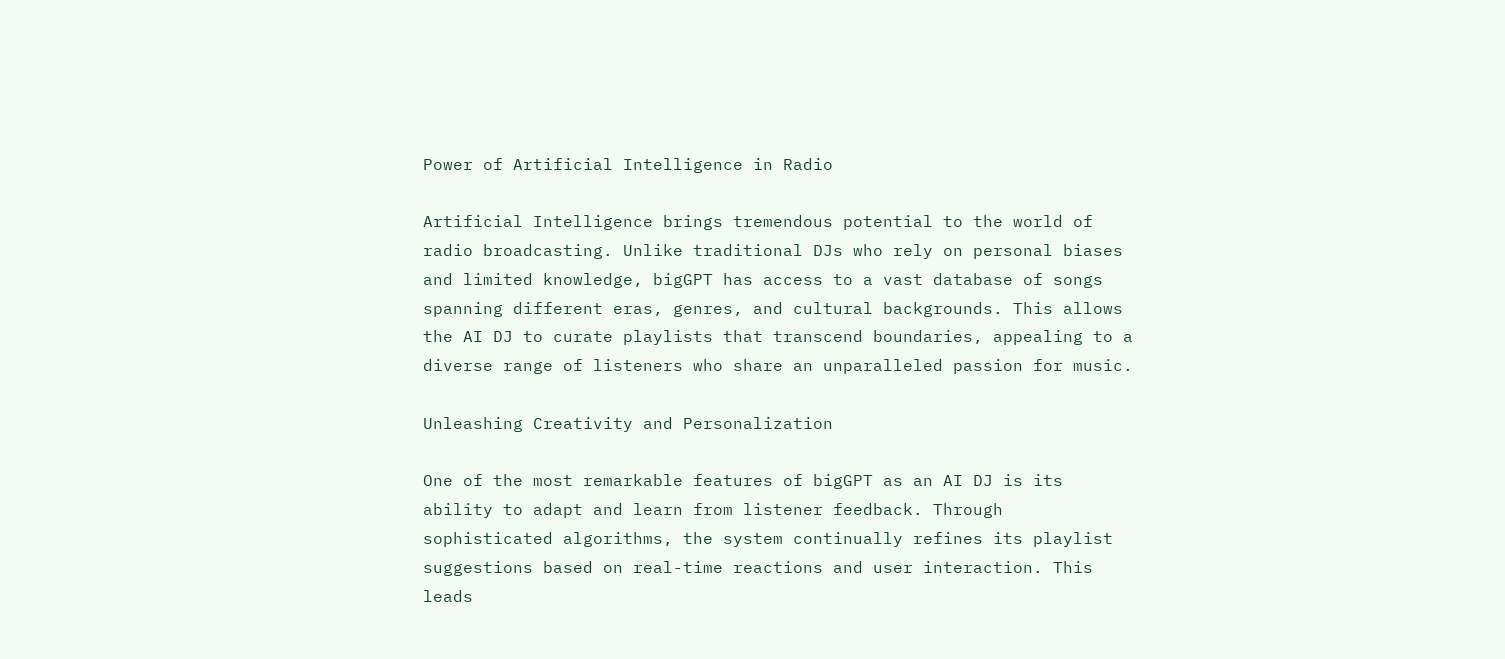Power of Artificial Intelligence in Radio

Artificial Intelligence brings tremendous potential to the world of radio broadcasting. Unlike traditional DJs who rely on personal biases and limited knowledge, bigGPT has access to a vast database of songs spanning different eras, genres, and cultural backgrounds. This allows the AI DJ to curate playlists that transcend boundaries, appealing to a diverse range of listeners who share an unparalleled passion for music.

Unleashing Creativity and Personalization

One of the most remarkable features of bigGPT as an AI DJ is its ability to adapt and learn from listener feedback. Through sophisticated algorithms, the system continually refines its playlist suggestions based on real-time reactions and user interaction. This leads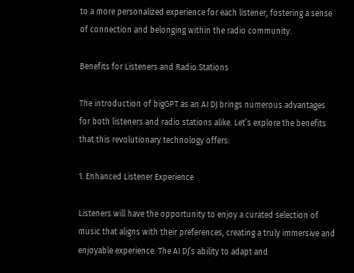to a more personalized experience for each listener, fostering a sense of connection and belonging within the radio community.

Benefits for Listeners and Radio Stations

The introduction of bigGPT as an AI DJ brings numerous advantages for both listeners and radio stations alike. Let’s explore the benefits that this revolutionary technology offers:

1. Enhanced Listener Experience

Listeners will have the opportunity to enjoy a curated selection of music that aligns with their preferences, creating a truly immersive and enjoyable experience. The AI DJ’s ability to adapt and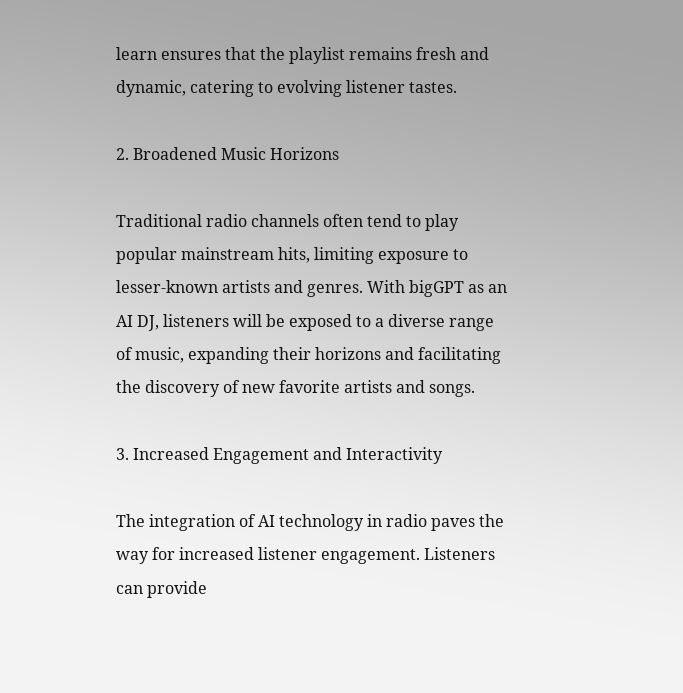learn ensures that the playlist remains fresh and dynamic, catering to evolving listener tastes.

2. Broadened Music Horizons

Traditional radio channels often tend to play popular mainstream hits, limiting exposure to lesser-known artists and genres. With bigGPT as an AI DJ, listeners will be exposed to a diverse range of music, expanding their horizons and facilitating the discovery of new favorite artists and songs.

3. Increased Engagement and Interactivity

The integration of AI technology in radio paves the way for increased listener engagement. Listeners can provide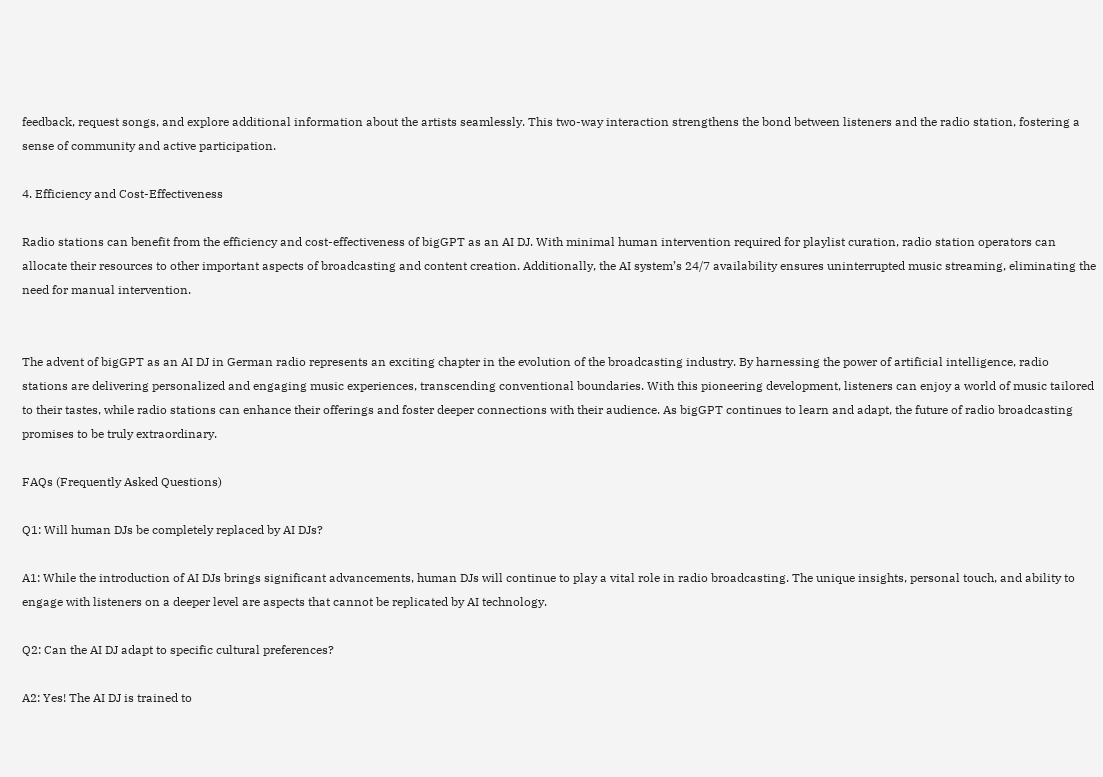feedback, request songs, and explore additional information about the artists seamlessly. This two-way interaction strengthens the bond between listeners and the radio station, fostering a sense of community and active participation.

4. Efficiency and Cost-Effectiveness

Radio stations can benefit from the efficiency and cost-effectiveness of bigGPT as an AI DJ. With minimal human intervention required for playlist curation, radio station operators can allocate their resources to other important aspects of broadcasting and content creation. Additionally, the AI system’s 24/7 availability ensures uninterrupted music streaming, eliminating the need for manual intervention.


The advent of bigGPT as an AI DJ in German radio represents an exciting chapter in the evolution of the broadcasting industry. By harnessing the power of artificial intelligence, radio stations are delivering personalized and engaging music experiences, transcending conventional boundaries. With this pioneering development, listeners can enjoy a world of music tailored to their tastes, while radio stations can enhance their offerings and foster deeper connections with their audience. As bigGPT continues to learn and adapt, the future of radio broadcasting promises to be truly extraordinary.

FAQs (Frequently Asked Questions)

Q1: Will human DJs be completely replaced by AI DJs?

A1: While the introduction of AI DJs brings significant advancements, human DJs will continue to play a vital role in radio broadcasting. The unique insights, personal touch, and ability to engage with listeners on a deeper level are aspects that cannot be replicated by AI technology.

Q2: Can the AI DJ adapt to specific cultural preferences?

A2: Yes! The AI DJ is trained to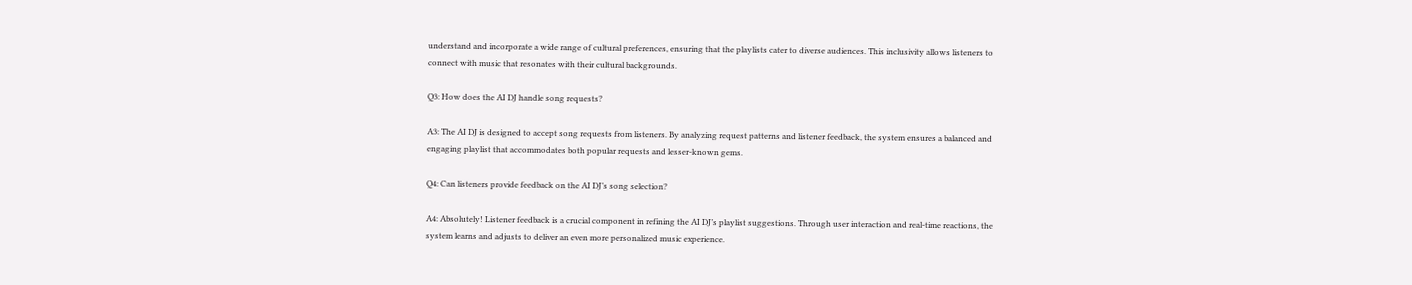understand and incorporate a wide range of cultural preferences, ensuring that the playlists cater to diverse audiences. This inclusivity allows listeners to connect with music that resonates with their cultural backgrounds.

Q3: How does the AI DJ handle song requests?

A3: The AI DJ is designed to accept song requests from listeners. By analyzing request patterns and listener feedback, the system ensures a balanced and engaging playlist that accommodates both popular requests and lesser-known gems.

Q4: Can listeners provide feedback on the AI DJ’s song selection?

A4: Absolutely! Listener feedback is a crucial component in refining the AI DJ’s playlist suggestions. Through user interaction and real-time reactions, the system learns and adjusts to deliver an even more personalized music experience.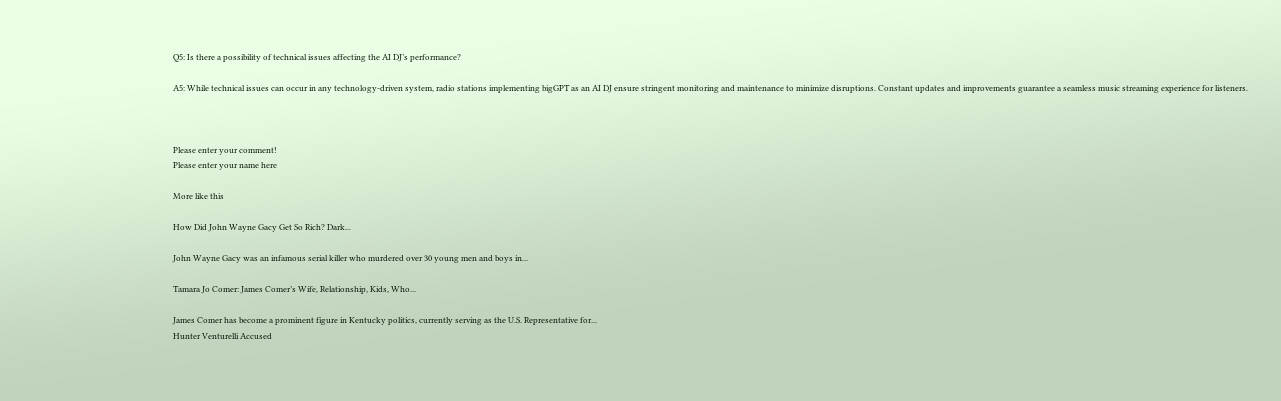Q5: Is there a possibility of technical issues affecting the AI DJ’s performance?

A5: While technical issues can occur in any technology-driven system, radio stations implementing bigGPT as an AI DJ ensure stringent monitoring and maintenance to minimize disruptions. Constant updates and improvements guarantee a seamless music streaming experience for listeners.



Please enter your comment!
Please enter your name here

More like this

How Did John Wayne Gacy Get So Rich? Dark...

John Wayne Gacy was an infamous serial killer who murdered over 30 young men and boys in...

Tamara Jo Comer: James Comer’s Wife, Relationship, Kids, Who...

James Comer has become a prominent figure in Kentucky politics, currently serving as the U.S. Representative for...
Hunter Venturelli Accused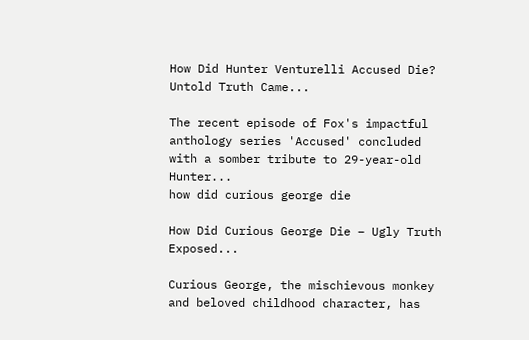How Did Hunter Venturelli Accused Die? Untold Truth Came...

The recent episode of Fox's impactful anthology series 'Accused' concluded with a somber tribute to 29-year-old Hunter...
how did curious george die

How Did Curious George Die – Ugly Truth Exposed...

Curious George, the mischievous monkey and beloved childhood character, has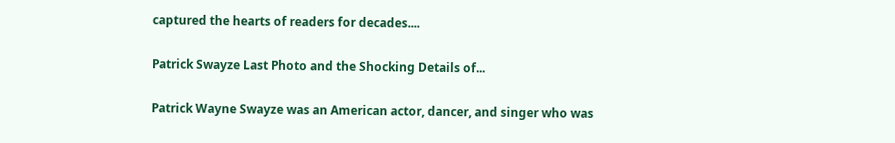captured the hearts of readers for decades....

Patrick Swayze Last Photo and the Shocking Details of...

Patrick Wayne Swayze was an American actor, dancer, and singer who was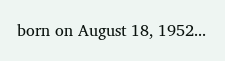born on August 18, 1952...